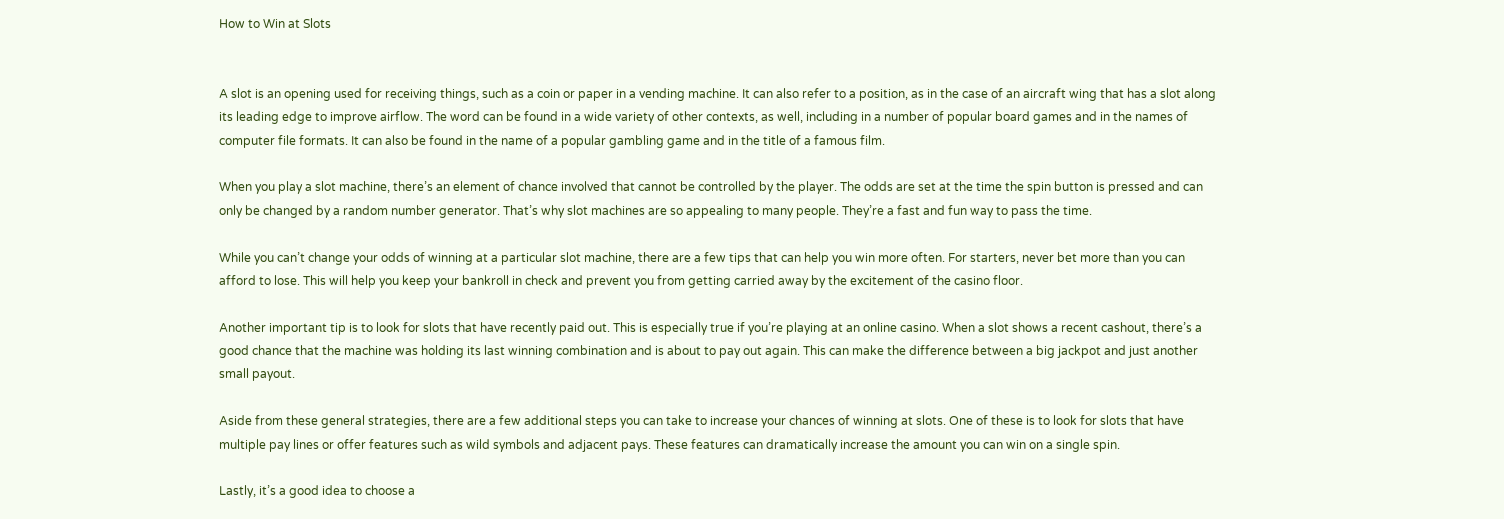How to Win at Slots


A slot is an opening used for receiving things, such as a coin or paper in a vending machine. It can also refer to a position, as in the case of an aircraft wing that has a slot along its leading edge to improve airflow. The word can be found in a wide variety of other contexts, as well, including in a number of popular board games and in the names of computer file formats. It can also be found in the name of a popular gambling game and in the title of a famous film.

When you play a slot machine, there’s an element of chance involved that cannot be controlled by the player. The odds are set at the time the spin button is pressed and can only be changed by a random number generator. That’s why slot machines are so appealing to many people. They’re a fast and fun way to pass the time.

While you can’t change your odds of winning at a particular slot machine, there are a few tips that can help you win more often. For starters, never bet more than you can afford to lose. This will help you keep your bankroll in check and prevent you from getting carried away by the excitement of the casino floor.

Another important tip is to look for slots that have recently paid out. This is especially true if you’re playing at an online casino. When a slot shows a recent cashout, there’s a good chance that the machine was holding its last winning combination and is about to pay out again. This can make the difference between a big jackpot and just another small payout.

Aside from these general strategies, there are a few additional steps you can take to increase your chances of winning at slots. One of these is to look for slots that have multiple pay lines or offer features such as wild symbols and adjacent pays. These features can dramatically increase the amount you can win on a single spin.

Lastly, it’s a good idea to choose a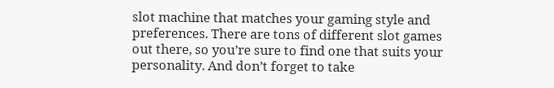slot machine that matches your gaming style and preferences. There are tons of different slot games out there, so you’re sure to find one that suits your personality. And don’t forget to take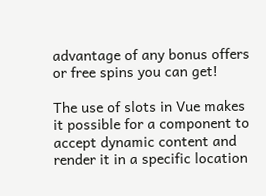advantage of any bonus offers or free spins you can get!

The use of slots in Vue makes it possible for a component to accept dynamic content and render it in a specific location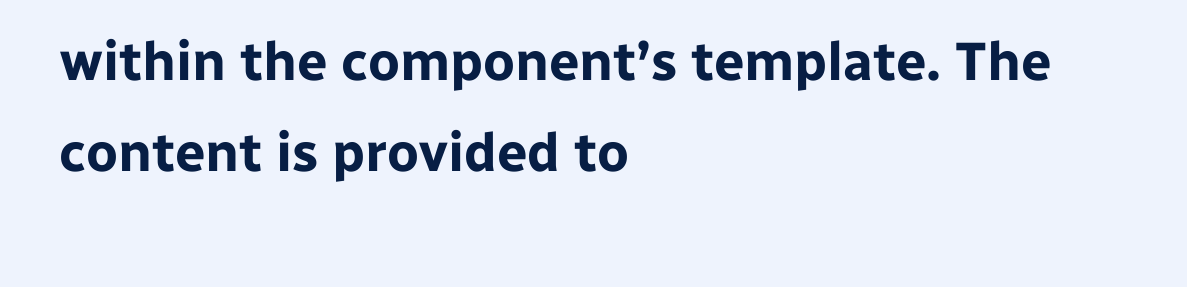within the component’s template. The content is provided to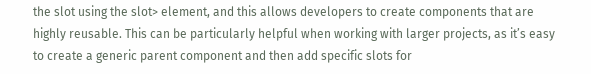the slot using the slot> element, and this allows developers to create components that are highly reusable. This can be particularly helpful when working with larger projects, as it’s easy to create a generic parent component and then add specific slots for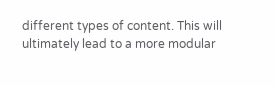different types of content. This will ultimately lead to a more modular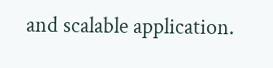and scalable application.